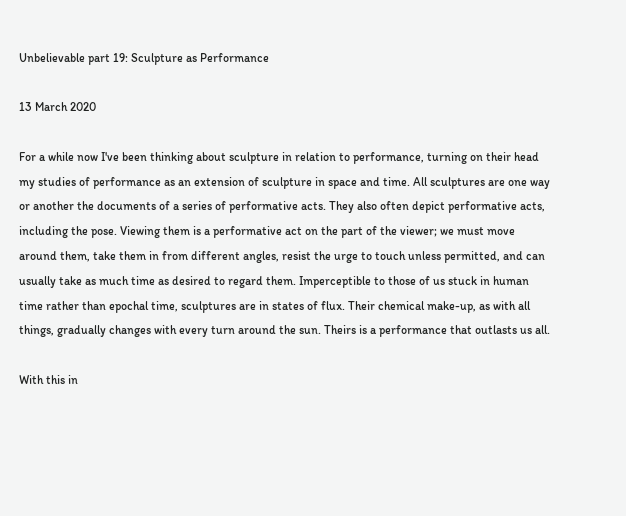Unbelievable part 19: Sculpture as Performance

13 March 2020

For a while now I've been thinking about sculpture in relation to performance, turning on their head my studies of performance as an extension of sculpture in space and time. All sculptures are one way or another the documents of a series of performative acts. They also often depict performative acts, including the pose. Viewing them is a performative act on the part of the viewer; we must move around them, take them in from different angles, resist the urge to touch unless permitted, and can usually take as much time as desired to regard them. Imperceptible to those of us stuck in human time rather than epochal time, sculptures are in states of flux. Their chemical make-up, as with all things, gradually changes with every turn around the sun. Theirs is a performance that outlasts us all.

With this in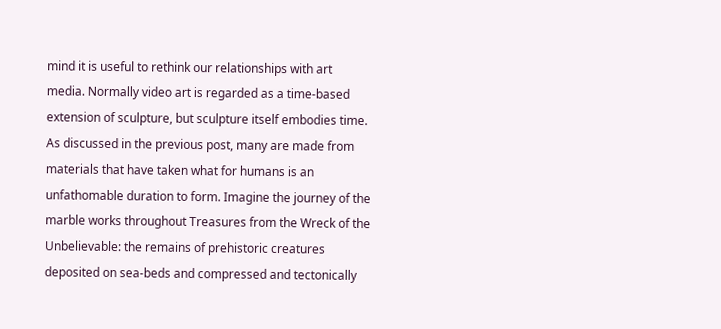mind it is useful to rethink our relationships with art media. Normally video art is regarded as a time-based extension of sculpture, but sculpture itself embodies time. As discussed in the previous post, many are made from materials that have taken what for humans is an unfathomable duration to form. Imagine the journey of the marble works throughout Treasures from the Wreck of the Unbelievable: the remains of prehistoric creatures deposited on sea-beds and compressed and tectonically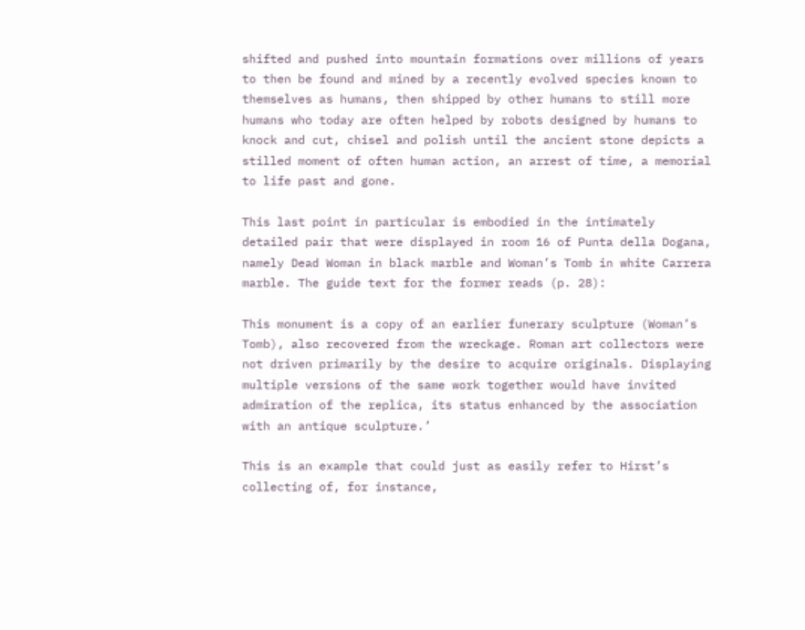shifted and pushed into mountain formations over millions of years to then be found and mined by a recently evolved species known to themselves as humans, then shipped by other humans to still more humans who today are often helped by robots designed by humans to knock and cut, chisel and polish until the ancient stone depicts a stilled moment of often human action, an arrest of time, a memorial to life past and gone.

This last point in particular is embodied in the intimately detailed pair that were displayed in room 16 of Punta della Dogana, namely Dead Woman in black marble and Woman’s Tomb in white Carrera marble. The guide text for the former reads (p. 28):

This monument is a copy of an earlier funerary sculpture (Woman’s Tomb), also recovered from the wreckage. Roman art collectors were not driven primarily by the desire to acquire originals. Displaying multiple versions of the same work together would have invited admiration of the replica, its status enhanced by the association with an antique sculpture.’

This is an example that could just as easily refer to Hirst’s collecting of, for instance,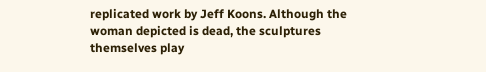replicated work by Jeff Koons. Although the woman depicted is dead, the sculptures themselves play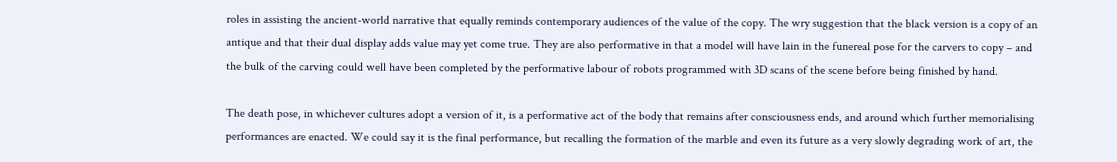roles in assisting the ancient-world narrative that equally reminds contemporary audiences of the value of the copy. The wry suggestion that the black version is a copy of an antique and that their dual display adds value may yet come true. They are also performative in that a model will have lain in the funereal pose for the carvers to copy – and the bulk of the carving could well have been completed by the performative labour of robots programmed with 3D scans of the scene before being finished by hand.

The death pose, in whichever cultures adopt a version of it, is a performative act of the body that remains after consciousness ends, and around which further memorialising performances are enacted. We could say it is the final performance, but recalling the formation of the marble and even its future as a very slowly degrading work of art, the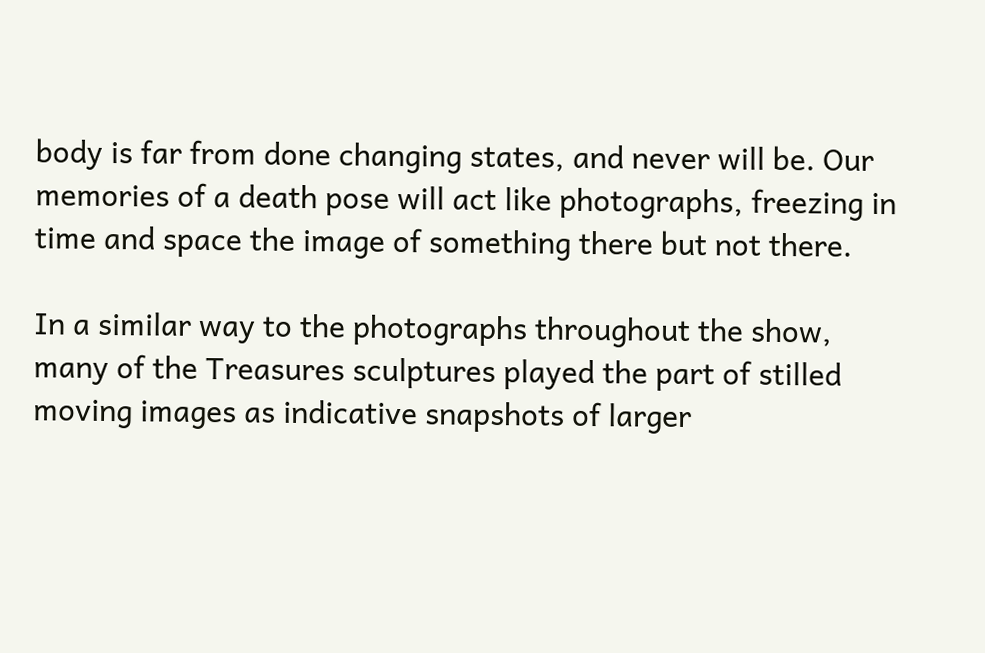body is far from done changing states, and never will be. Our memories of a death pose will act like photographs, freezing in time and space the image of something there but not there.

In a similar way to the photographs throughout the show, many of the Treasures sculptures played the part of stilled moving images as indicative snapshots of larger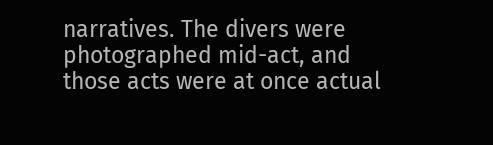narratives. The divers were photographed mid-act, and those acts were at once actual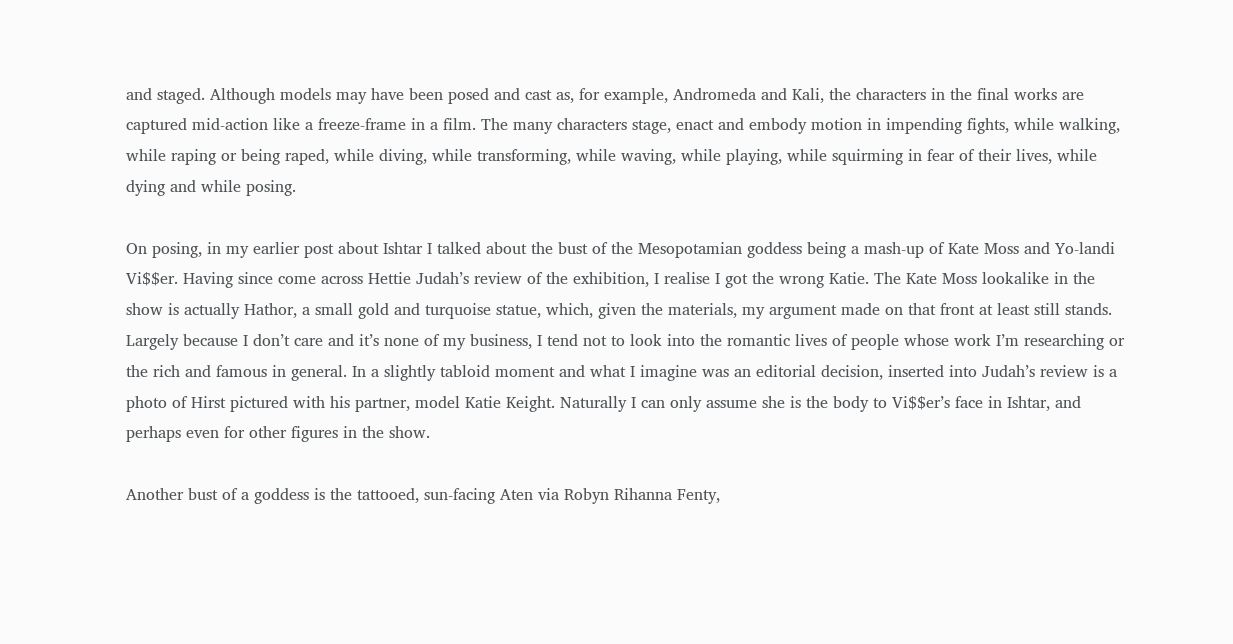and staged. Although models may have been posed and cast as, for example, Andromeda and Kali, the characters in the final works are captured mid-action like a freeze-frame in a film. The many characters stage, enact and embody motion in impending fights, while walking, while raping or being raped, while diving, while transforming, while waving, while playing, while squirming in fear of their lives, while dying and while posing.

On posing, in my earlier post about Ishtar I talked about the bust of the Mesopotamian goddess being a mash-up of Kate Moss and Yo-landi Vi$$er. Having since come across Hettie Judah’s review of the exhibition, I realise I got the wrong Katie. The Kate Moss lookalike in the show is actually Hathor, a small gold and turquoise statue, which, given the materials, my argument made on that front at least still stands. Largely because I don’t care and it’s none of my business, I tend not to look into the romantic lives of people whose work I’m researching or the rich and famous in general. In a slightly tabloid moment and what I imagine was an editorial decision, inserted into Judah’s review is a photo of Hirst pictured with his partner, model Katie Keight. Naturally I can only assume she is the body to Vi$$er’s face in Ishtar, and perhaps even for other figures in the show.

Another bust of a goddess is the tattooed, sun-facing Aten via Robyn Rihanna Fenty,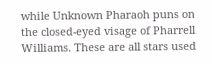while Unknown Pharaoh puns on the closed-eyed visage of Pharrell Williams. These are all stars used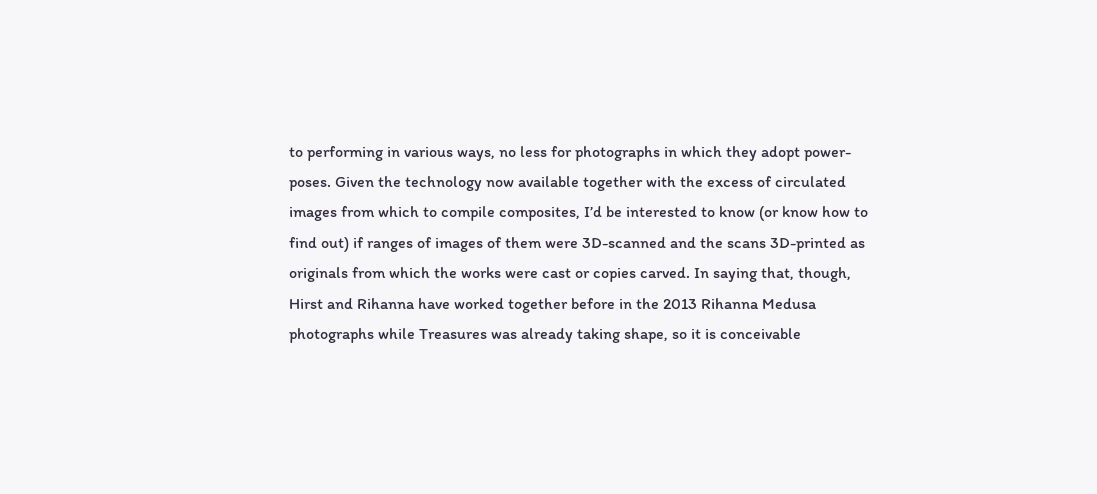to performing in various ways, no less for photographs in which they adopt power-poses. Given the technology now available together with the excess of circulated images from which to compile composites, I’d be interested to know (or know how to find out) if ranges of images of them were 3D-scanned and the scans 3D-printed as originals from which the works were cast or copies carved. In saying that, though, Hirst and Rihanna have worked together before in the 2013 Rihanna Medusa photographs while Treasures was already taking shape, so it is conceivable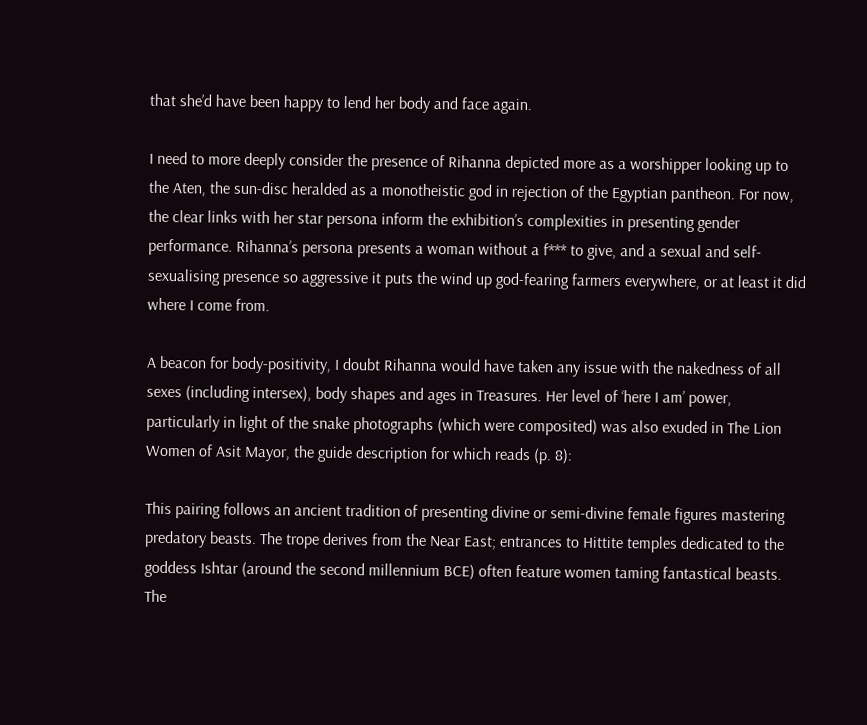that she’d have been happy to lend her body and face again.

I need to more deeply consider the presence of Rihanna depicted more as a worshipper looking up to the Aten, the sun-disc heralded as a monotheistic god in rejection of the Egyptian pantheon. For now, the clear links with her star persona inform the exhibition’s complexities in presenting gender performance. Rihanna’s persona presents a woman without a f*** to give, and a sexual and self-sexualising presence so aggressive it puts the wind up god-fearing farmers everywhere, or at least it did where I come from.

A beacon for body-positivity, I doubt Rihanna would have taken any issue with the nakedness of all sexes (including intersex), body shapes and ages in Treasures. Her level of ‘here I am’ power, particularly in light of the snake photographs (which were composited) was also exuded in The Lion Women of Asit Mayor, the guide description for which reads (p. 8):

This pairing follows an ancient tradition of presenting divine or semi-divine female figures mastering predatory beasts. The trope derives from the Near East; entrances to Hittite temples dedicated to the goddess Ishtar (around the second millennium BCE) often feature women taming fantastical beasts. The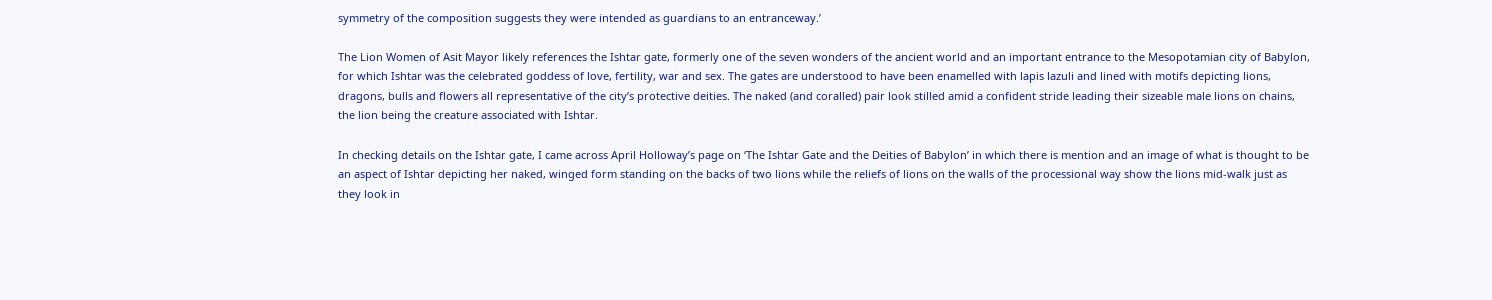symmetry of the composition suggests they were intended as guardians to an entranceway.’

The Lion Women of Asit Mayor likely references the Ishtar gate, formerly one of the seven wonders of the ancient world and an important entrance to the Mesopotamian city of Babylon, for which Ishtar was the celebrated goddess of love, fertility, war and sex. The gates are understood to have been enamelled with lapis lazuli and lined with motifs depicting lions, dragons, bulls and flowers all representative of the city’s protective deities. The naked (and coralled) pair look stilled amid a confident stride leading their sizeable male lions on chains, the lion being the creature associated with Ishtar.

In checking details on the Ishtar gate, I came across April Holloway’s page on ‘The Ishtar Gate and the Deities of Babylon’ in which there is mention and an image of what is thought to be an aspect of Ishtar depicting her naked, winged form standing on the backs of two lions while the reliefs of lions on the walls of the processional way show the lions mid-walk just as they look in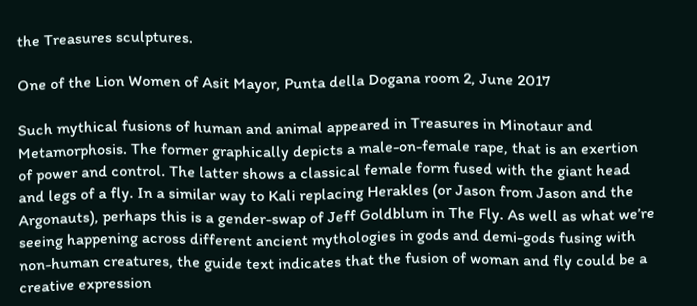the Treasures sculptures.

One of the Lion Women of Asit Mayor, Punta della Dogana room 2, June 2017

Such mythical fusions of human and animal appeared in Treasures in Minotaur and Metamorphosis. The former graphically depicts a male-on-female rape, that is an exertion of power and control. The latter shows a classical female form fused with the giant head and legs of a fly. In a similar way to Kali replacing Herakles (or Jason from Jason and the Argonauts), perhaps this is a gender-swap of Jeff Goldblum in The Fly. As well as what we’re seeing happening across different ancient mythologies in gods and demi-gods fusing with non-human creatures, the guide text indicates that the fusion of woman and fly could be a creative expression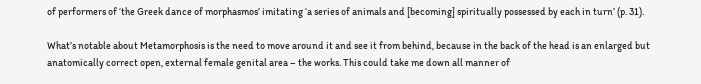of performers of ‘the Greek dance of morphasmos’ imitating ‘a series of animals and [becoming] spiritually possessed by each in turn’ (p. 31).

What’s notable about Metamorphosis is the need to move around it and see it from behind, because in the back of the head is an enlarged but anatomically correct open, external female genital area – the works. This could take me down all manner of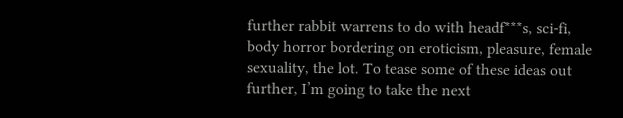further rabbit warrens to do with headf***s, sci-fi, body horror bordering on eroticism, pleasure, female sexuality, the lot. To tease some of these ideas out further, I’m going to take the next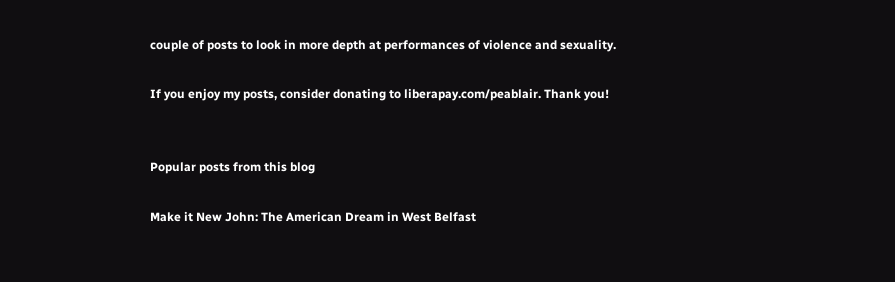couple of posts to look in more depth at performances of violence and sexuality.

If you enjoy my posts, consider donating to liberapay.com/peablair. Thank you!


Popular posts from this blog

Make it New John: The American Dream in West Belfast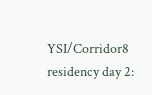YSI/Corridor8 residency day 2: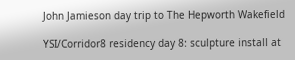John Jamieson day trip to The Hepworth Wakefield

YSI/Corridor8 residency day 8: sculpture install at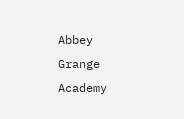Abbey Grange Academy